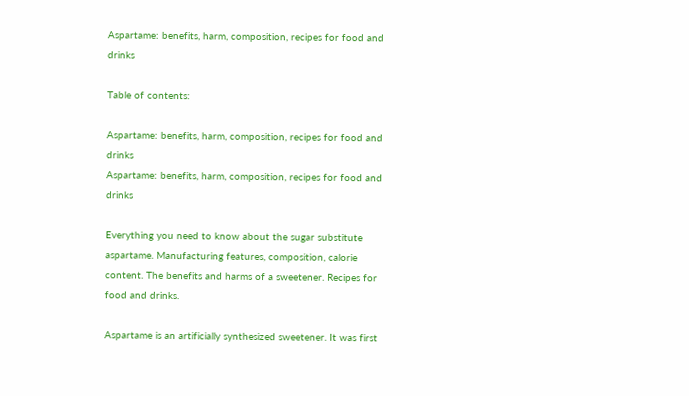Aspartame: benefits, harm, composition, recipes for food and drinks

Table of contents:

Aspartame: benefits, harm, composition, recipes for food and drinks
Aspartame: benefits, harm, composition, recipes for food and drinks

Everything you need to know about the sugar substitute aspartame. Manufacturing features, composition, calorie content. The benefits and harms of a sweetener. Recipes for food and drinks.

Aspartame is an artificially synthesized sweetener. It was first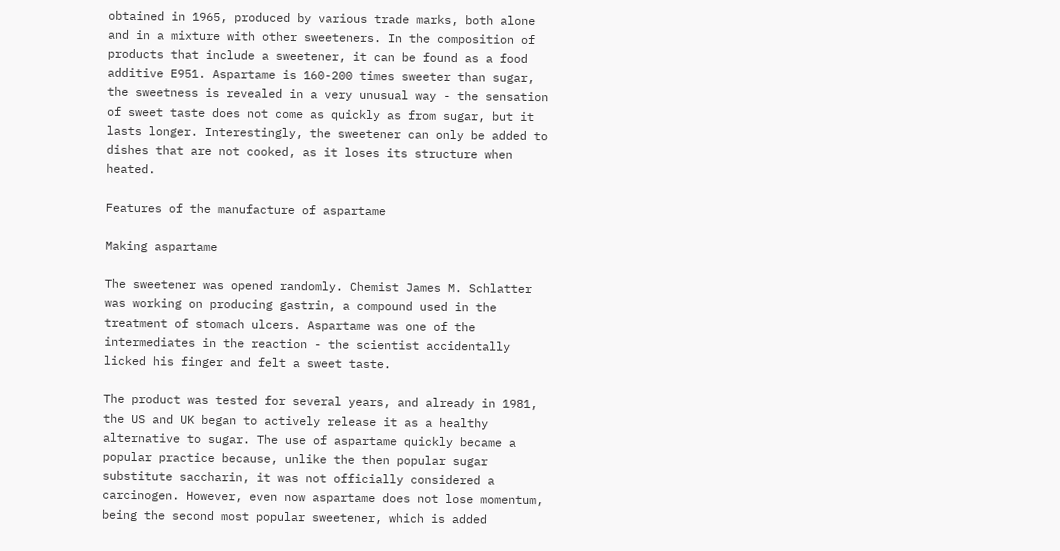obtained in 1965, produced by various trade marks, both alone and in a mixture with other sweeteners. In the composition of products that include a sweetener, it can be found as a food additive E951. Aspartame is 160-200 times sweeter than sugar, the sweetness is revealed in a very unusual way - the sensation of sweet taste does not come as quickly as from sugar, but it lasts longer. Interestingly, the sweetener can only be added to dishes that are not cooked, as it loses its structure when heated.

Features of the manufacture of aspartame

Making aspartame

The sweetener was opened randomly. Chemist James M. Schlatter was working on producing gastrin, a compound used in the treatment of stomach ulcers. Aspartame was one of the intermediates in the reaction - the scientist accidentally licked his finger and felt a sweet taste.

The product was tested for several years, and already in 1981, the US and UK began to actively release it as a healthy alternative to sugar. The use of aspartame quickly became a popular practice because, unlike the then popular sugar substitute saccharin, it was not officially considered a carcinogen. However, even now aspartame does not lose momentum, being the second most popular sweetener, which is added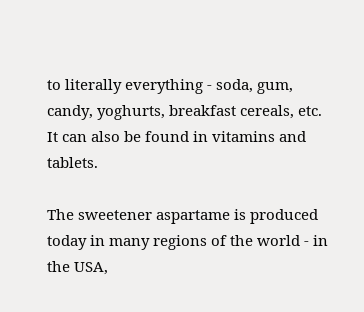to literally everything - soda, gum, candy, yoghurts, breakfast cereals, etc. It can also be found in vitamins and tablets.

The sweetener aspartame is produced today in many regions of the world - in the USA,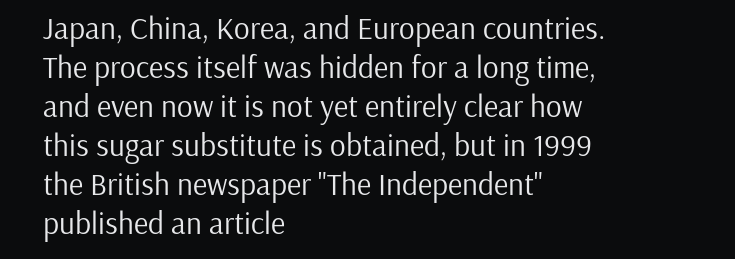Japan, China, Korea, and European countries. The process itself was hidden for a long time, and even now it is not yet entirely clear how this sugar substitute is obtained, but in 1999 the British newspaper "The Independent" published an article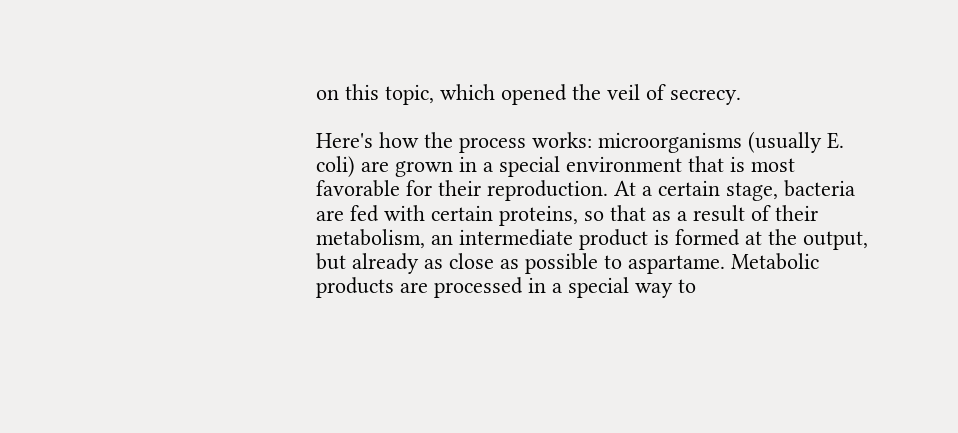on this topic, which opened the veil of secrecy.

Here's how the process works: microorganisms (usually E. coli) are grown in a special environment that is most favorable for their reproduction. At a certain stage, bacteria are fed with certain proteins, so that as a result of their metabolism, an intermediate product is formed at the output, but already as close as possible to aspartame. Metabolic products are processed in a special way to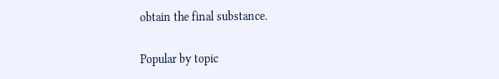obtain the final substance.

Popular by topic